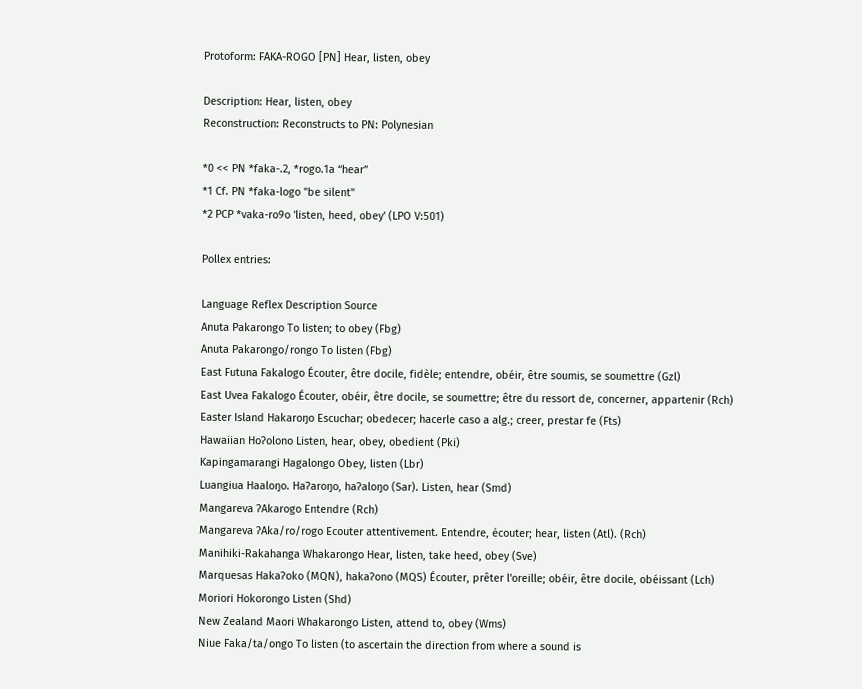Protoform: FAKA-ROGO [PN] Hear, listen, obey

Description: Hear, listen, obey
Reconstruction: Reconstructs to PN: Polynesian

*0 << PN *faka-.2, *rogo.1a “hear”
*1 Cf. PN *faka-logo "be silent"
*2 PCP *vaka-ro9o 'listen, heed, obey' (LPO V:501)

Pollex entries:

Language Reflex Description Source
Anuta Pakarongo To listen; to obey (Fbg)
Anuta Pakarongo/rongo To listen (Fbg)
East Futuna Fakalogo Écouter, être docile, fidèle; entendre, obéir, être soumis, se soumettre (Gzl)
East Uvea Fakalogo Écouter, obéir, être docile, se soumettre; être du ressort de, concerner, appartenir (Rch)
Easter Island Hakaroŋo Escuchar; obedecer; hacerle caso a alg.; creer, prestar fe (Fts)
Hawaiian Hoʔolono Listen, hear, obey, obedient (Pki)
Kapingamarangi Hagalongo Obey, listen (Lbr)
Luangiua Haaloŋo. Haʔaroŋo, haʔaloŋo (Sar). Listen, hear (Smd)
Mangareva ʔAkarogo Entendre (Rch)
Mangareva ʔAka/ro/rogo Ecouter attentivement. Entendre, écouter; hear, listen (Atl). (Rch)
Manihiki-Rakahanga Whakarongo Hear, listen, take heed, obey (Sve)
Marquesas Hakaʔoko (MQN), hakaʔono (MQS) Écouter, prêter l'oreille; obéir, être docile, obéissant (Lch)
Moriori Hokorongo Listen (Shd)
New Zealand Maori Whakarongo Listen, attend to, obey (Wms)
Niue Faka/ta/ongo To listen (to ascertain the direction from where a sound is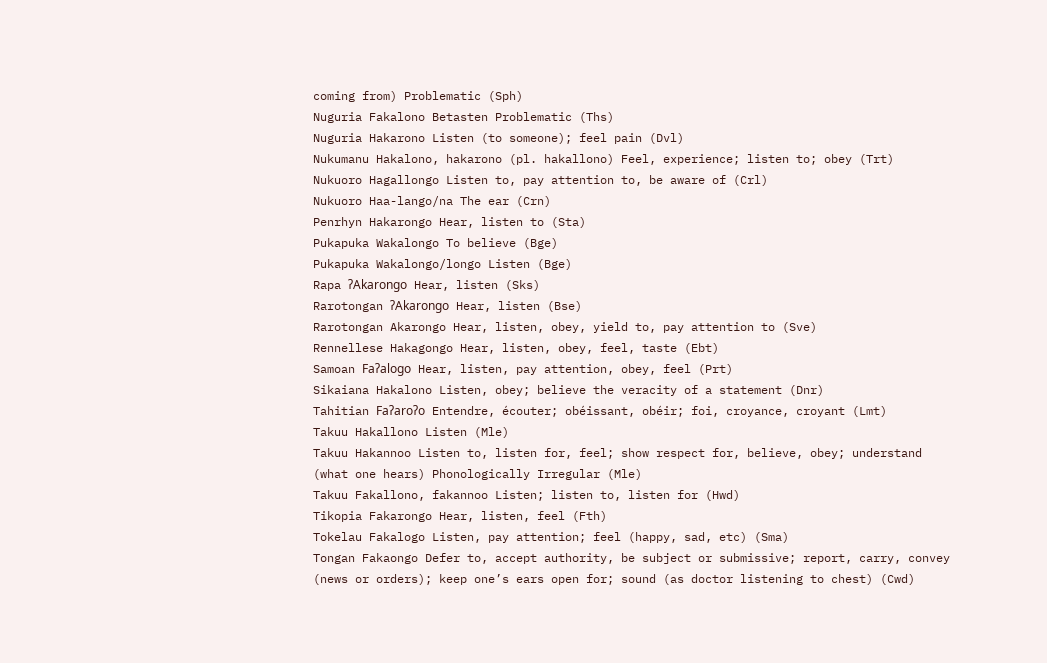coming from) Problematic (Sph)
Nuguria Fakalono Betasten Problematic (Ths)
Nuguria Hakarono Listen (to someone); feel pain (Dvl)
Nukumanu Hakalono, hakarono (pl. hakallono) Feel, experience; listen to; obey (Trt)
Nukuoro Hagallongo Listen to, pay attention to, be aware of (Crl)
Nukuoro Haa-lango/na The ear (Crn)
Penrhyn Hakarongo Hear, listen to (Sta)
Pukapuka Wakalongo To believe (Bge)
Pukapuka Wakalongo/longo Listen (Bge)
Rapa ʔAkarongo Hear, listen (Sks)
Rarotongan ʔAkarongo Hear, listen (Bse)
Rarotongan Akarongo Hear, listen, obey, yield to, pay attention to (Sve)
Rennellese Hakagongo Hear, listen, obey, feel, taste (Ebt)
Samoan Faʔalogo Hear, listen, pay attention, obey, feel (Prt)
Sikaiana Hakalono Listen, obey; believe the veracity of a statement (Dnr)
Tahitian Faʔaroʔo Entendre, écouter; obéissant, obéir; foi, croyance, croyant (Lmt)
Takuu Hakallono Listen (Mle)
Takuu Hakannoo Listen to, listen for, feel; show respect for, believe, obey; understand (what one hears) Phonologically Irregular (Mle)
Takuu Fakallono, fakannoo Listen; listen to, listen for (Hwd)
Tikopia Fakarongo Hear, listen, feel (Fth)
Tokelau Fakalogo Listen, pay attention; feel (happy, sad, etc) (Sma)
Tongan Fakaongo Defer to, accept authority, be subject or submissive; report, carry, convey (news or orders); keep one’s ears open for; sound (as doctor listening to chest) (Cwd)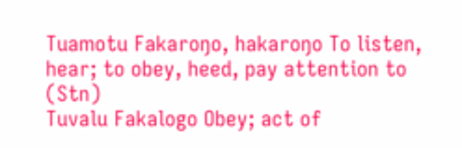Tuamotu Fakaroŋo, hakaroŋo To listen, hear; to obey, heed, pay attention to (Stn)
Tuvalu Fakalogo Obey; act of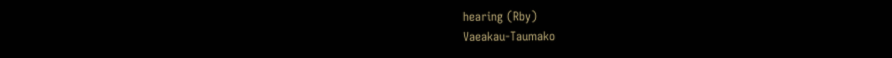hearing (Rby)
Vaeakau-Taumako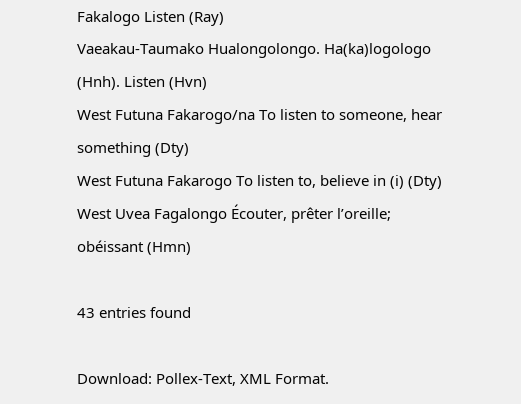Fakalogo Listen (Ray)
Vaeakau-Taumako Hualongolongo. Ha(ka)logologo (Hnh). Listen (Hvn)
West Futuna Fakarogo/na To listen to someone, hear something (Dty)
West Futuna Fakarogo To listen to, believe in (i) (Dty)
West Uvea Fagalongo Écouter, prêter l’oreille; obéissant (Hmn)

43 entries found

Download: Pollex-Text, XML Format.